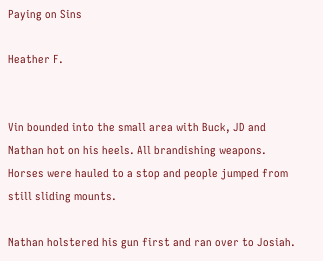Paying on Sins

Heather F.


Vin bounded into the small area with Buck, JD and Nathan hot on his heels. All brandishing weapons. Horses were hauled to a stop and people jumped from still sliding mounts.

Nathan holstered his gun first and ran over to Josiah.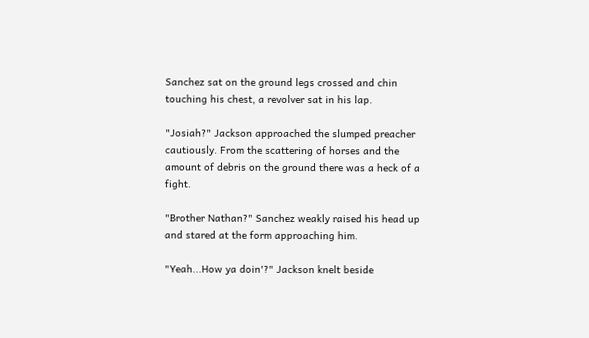Sanchez sat on the ground legs crossed and chin touching his chest, a revolver sat in his lap.

"Josiah?" Jackson approached the slumped preacher cautiously. From the scattering of horses and the amount of debris on the ground there was a heck of a fight.

"Brother Nathan?" Sanchez weakly raised his head up and stared at the form approaching him.

"Yeah...How ya doin'?" Jackson knelt beside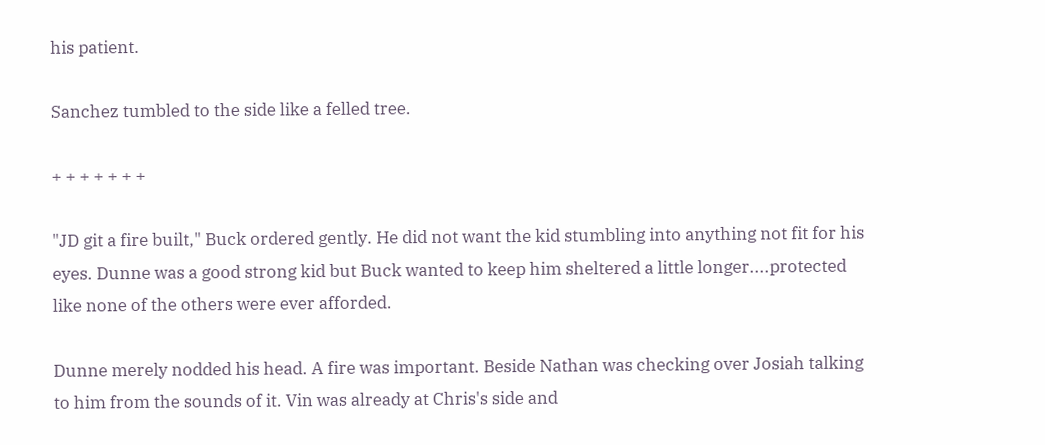his patient.

Sanchez tumbled to the side like a felled tree.

+ + + + + + +

"JD git a fire built," Buck ordered gently. He did not want the kid stumbling into anything not fit for his eyes. Dunne was a good strong kid but Buck wanted to keep him sheltered a little longer....protected like none of the others were ever afforded.

Dunne merely nodded his head. A fire was important. Beside Nathan was checking over Josiah talking to him from the sounds of it. Vin was already at Chris's side and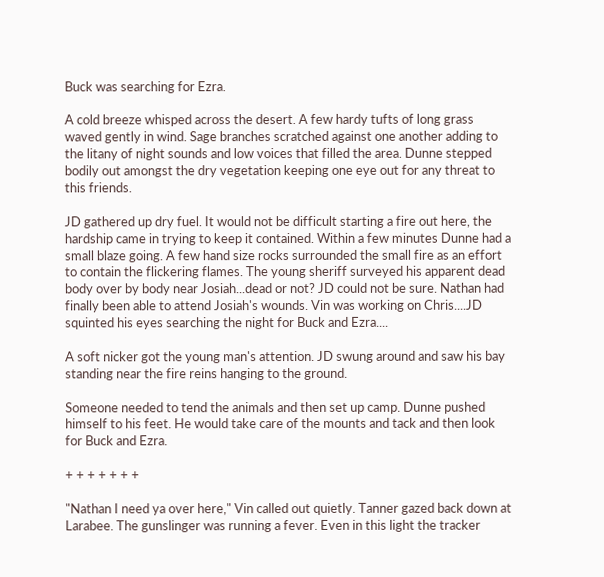Buck was searching for Ezra.

A cold breeze whisped across the desert. A few hardy tufts of long grass waved gently in wind. Sage branches scratched against one another adding to the litany of night sounds and low voices that filled the area. Dunne stepped bodily out amongst the dry vegetation keeping one eye out for any threat to this friends.

JD gathered up dry fuel. It would not be difficult starting a fire out here, the hardship came in trying to keep it contained. Within a few minutes Dunne had a small blaze going. A few hand size rocks surrounded the small fire as an effort to contain the flickering flames. The young sheriff surveyed his apparent dead body over by body near Josiah...dead or not? JD could not be sure. Nathan had finally been able to attend Josiah's wounds. Vin was working on Chris....JD squinted his eyes searching the night for Buck and Ezra....

A soft nicker got the young man's attention. JD swung around and saw his bay standing near the fire reins hanging to the ground.

Someone needed to tend the animals and then set up camp. Dunne pushed himself to his feet. He would take care of the mounts and tack and then look for Buck and Ezra.

+ + + + + + +

"Nathan I need ya over here," Vin called out quietly. Tanner gazed back down at Larabee. The gunslinger was running a fever. Even in this light the tracker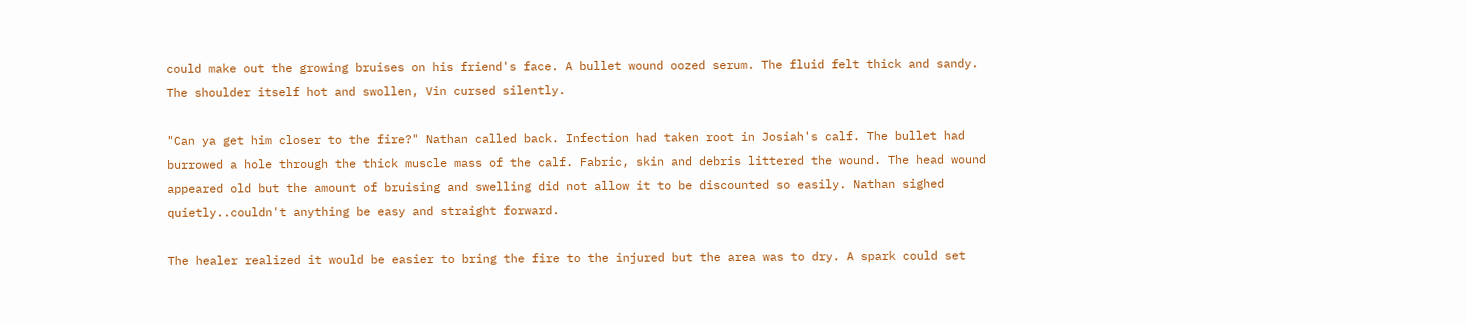could make out the growing bruises on his friend's face. A bullet wound oozed serum. The fluid felt thick and sandy. The shoulder itself hot and swollen, Vin cursed silently.

"Can ya get him closer to the fire?" Nathan called back. Infection had taken root in Josiah's calf. The bullet had burrowed a hole through the thick muscle mass of the calf. Fabric, skin and debris littered the wound. The head wound appeared old but the amount of bruising and swelling did not allow it to be discounted so easily. Nathan sighed quietly..couldn't anything be easy and straight forward.

The healer realized it would be easier to bring the fire to the injured but the area was to dry. A spark could set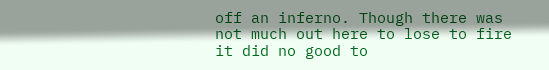off an inferno. Though there was not much out here to lose to fire it did no good to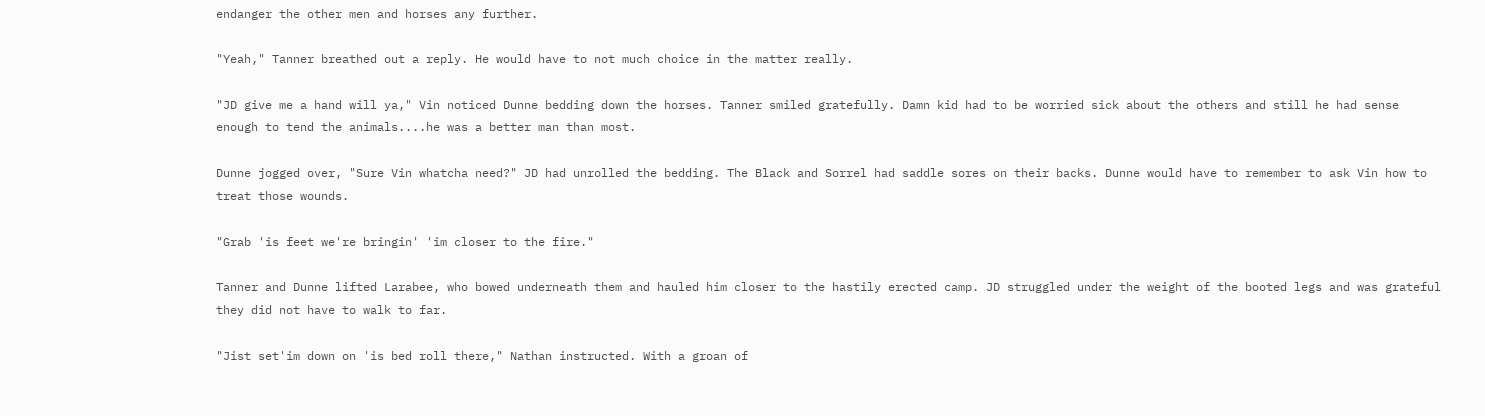endanger the other men and horses any further.

"Yeah," Tanner breathed out a reply. He would have to not much choice in the matter really.

"JD give me a hand will ya," Vin noticed Dunne bedding down the horses. Tanner smiled gratefully. Damn kid had to be worried sick about the others and still he had sense enough to tend the animals....he was a better man than most.

Dunne jogged over, "Sure Vin whatcha need?" JD had unrolled the bedding. The Black and Sorrel had saddle sores on their backs. Dunne would have to remember to ask Vin how to treat those wounds.

"Grab 'is feet we're bringin' 'im closer to the fire."

Tanner and Dunne lifted Larabee, who bowed underneath them and hauled him closer to the hastily erected camp. JD struggled under the weight of the booted legs and was grateful they did not have to walk to far.

"Jist set'im down on 'is bed roll there," Nathan instructed. With a groan of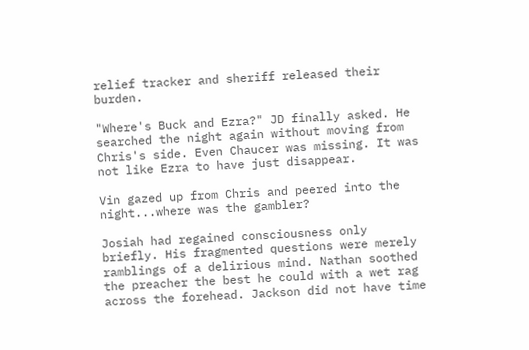relief tracker and sheriff released their burden.

"Where's Buck and Ezra?" JD finally asked. He searched the night again without moving from Chris's side. Even Chaucer was missing. It was not like Ezra to have just disappear.

Vin gazed up from Chris and peered into the night...where was the gambler?

Josiah had regained consciousness only briefly. His fragmented questions were merely ramblings of a delirious mind. Nathan soothed the preacher the best he could with a wet rag across the forehead. Jackson did not have time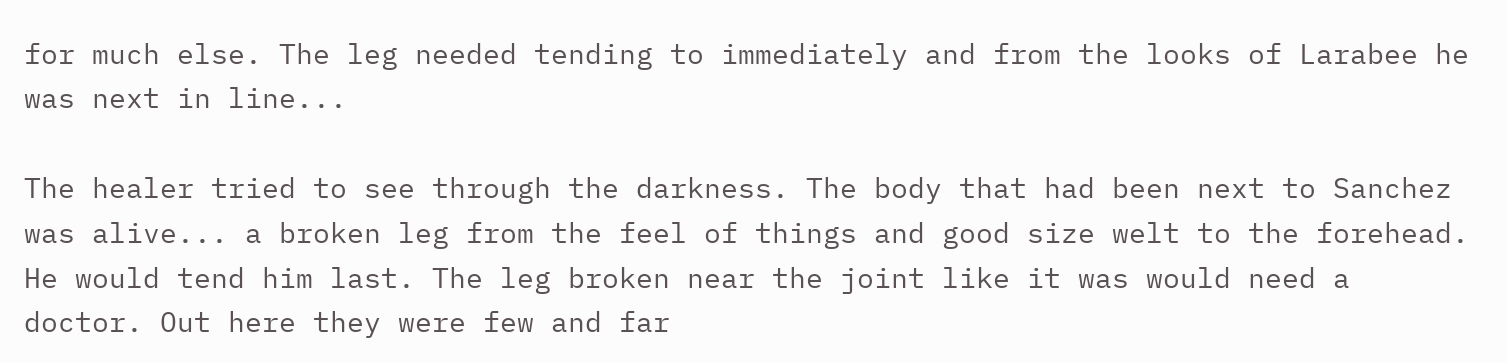for much else. The leg needed tending to immediately and from the looks of Larabee he was next in line...

The healer tried to see through the darkness. The body that had been next to Sanchez was alive... a broken leg from the feel of things and good size welt to the forehead. He would tend him last. The leg broken near the joint like it was would need a doctor. Out here they were few and far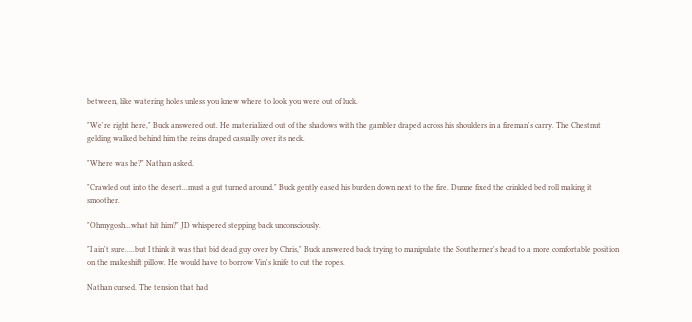between, like watering holes unless you knew where to look you were out of luck.

"We're right here," Buck answered out. He materialized out of the shadows with the gambler draped across his shoulders in a fireman's carry. The Chestnut gelding walked behind him the reins draped casually over its neck.

"Where was he?" Nathan asked.

"Crawled out into the desert...must a gut turned around." Buck gently eased his burden down next to the fire. Dunne fixed the crinkled bed roll making it smoother.

"Ohmygosh...what hit him?" JD whispered stepping back unconsciously.

"I ain't sure.....but I think it was that bid dead guy over by Chris," Buck answered back trying to manipulate the Southerner's head to a more comfortable position on the makeshift pillow. He would have to borrow Vin's knife to cut the ropes.

Nathan cursed. The tension that had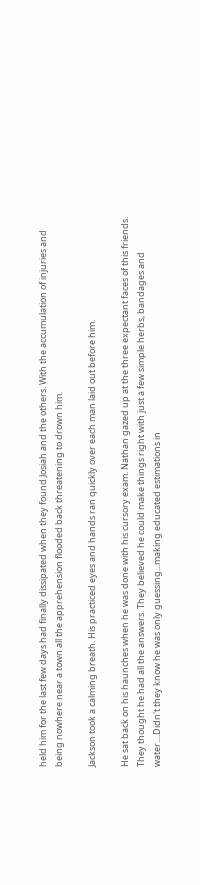held him for the last few days had finally dissipated when they found Josiah and the others. With the accumulation of injuries and being nowhere near a town all the apprehension flooded back threatening to drown him.

Jackson took a calming breath. His practiced eyes and hands ran quickly over each man laid out before him.

He sat back on his haunches when he was done with his cursory exam. Nathan gazed up at the three expectant faces of this friends. They thought he had all the answers. They believed he could make things right with just a few simple herbs, bandages and water....Didn't they know he was only guessing...making educated estimations in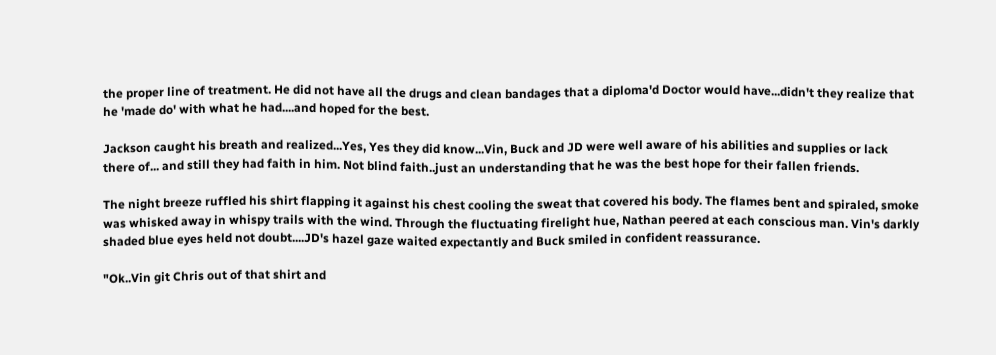the proper line of treatment. He did not have all the drugs and clean bandages that a diploma'd Doctor would have...didn't they realize that he 'made do' with what he had....and hoped for the best.

Jackson caught his breath and realized...Yes, Yes they did know...Vin, Buck and JD were well aware of his abilities and supplies or lack there of... and still they had faith in him. Not blind faith..just an understanding that he was the best hope for their fallen friends.

The night breeze ruffled his shirt flapping it against his chest cooling the sweat that covered his body. The flames bent and spiraled, smoke was whisked away in whispy trails with the wind. Through the fluctuating firelight hue, Nathan peered at each conscious man. Vin's darkly shaded blue eyes held not doubt....JD's hazel gaze waited expectantly and Buck smiled in confident reassurance.

"Ok..Vin git Chris out of that shirt and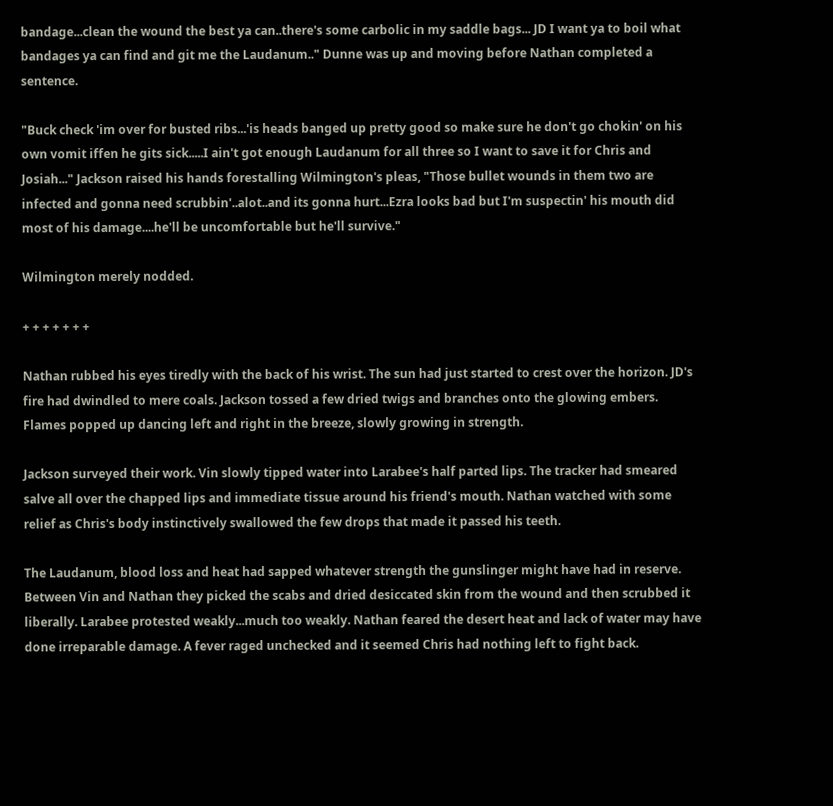bandage...clean the wound the best ya can..there's some carbolic in my saddle bags... JD I want ya to boil what bandages ya can find and git me the Laudanum.." Dunne was up and moving before Nathan completed a sentence.

"Buck check 'im over for busted ribs...'is heads banged up pretty good so make sure he don't go chokin' on his own vomit iffen he gits sick.....I ain't got enough Laudanum for all three so I want to save it for Chris and Josiah..." Jackson raised his hands forestalling Wilmington's pleas, "Those bullet wounds in them two are infected and gonna need scrubbin'..alot..and its gonna hurt...Ezra looks bad but I'm suspectin' his mouth did most of his damage....he'll be uncomfortable but he'll survive."

Wilmington merely nodded.

+ + + + + + +

Nathan rubbed his eyes tiredly with the back of his wrist. The sun had just started to crest over the horizon. JD's fire had dwindled to mere coals. Jackson tossed a few dried twigs and branches onto the glowing embers. Flames popped up dancing left and right in the breeze, slowly growing in strength.

Jackson surveyed their work. Vin slowly tipped water into Larabee's half parted lips. The tracker had smeared salve all over the chapped lips and immediate tissue around his friend's mouth. Nathan watched with some relief as Chris's body instinctively swallowed the few drops that made it passed his teeth.

The Laudanum, blood loss and heat had sapped whatever strength the gunslinger might have had in reserve. Between Vin and Nathan they picked the scabs and dried desiccated skin from the wound and then scrubbed it liberally. Larabee protested weakly...much too weakly. Nathan feared the desert heat and lack of water may have done irreparable damage. A fever raged unchecked and it seemed Chris had nothing left to fight back.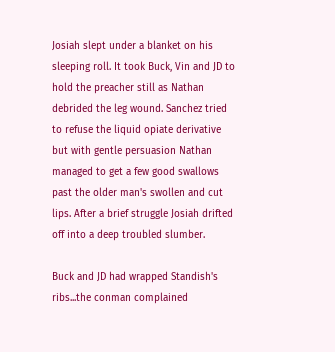Josiah slept under a blanket on his sleeping roll. It took Buck, Vin and JD to hold the preacher still as Nathan debrided the leg wound. Sanchez tried to refuse the liquid opiate derivative but with gentle persuasion Nathan managed to get a few good swallows past the older man's swollen and cut lips. After a brief struggle Josiah drifted off into a deep troubled slumber.

Buck and JD had wrapped Standish's ribs...the conman complained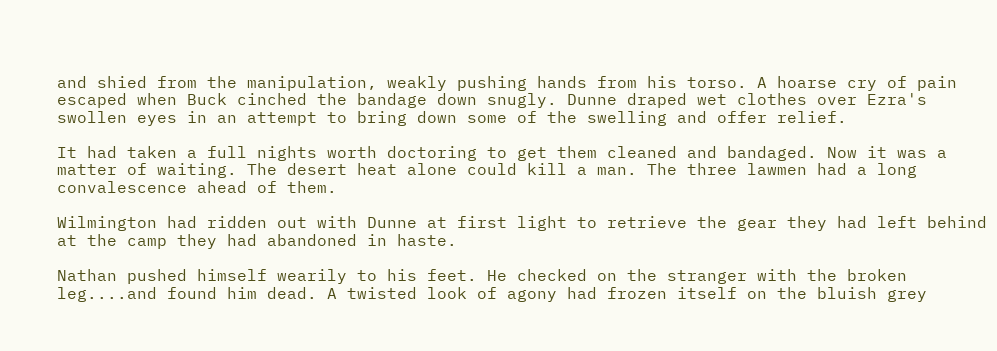and shied from the manipulation, weakly pushing hands from his torso. A hoarse cry of pain escaped when Buck cinched the bandage down snugly. Dunne draped wet clothes over Ezra's swollen eyes in an attempt to bring down some of the swelling and offer relief.

It had taken a full nights worth doctoring to get them cleaned and bandaged. Now it was a matter of waiting. The desert heat alone could kill a man. The three lawmen had a long convalescence ahead of them.

Wilmington had ridden out with Dunne at first light to retrieve the gear they had left behind at the camp they had abandoned in haste.

Nathan pushed himself wearily to his feet. He checked on the stranger with the broken leg....and found him dead. A twisted look of agony had frozen itself on the bluish grey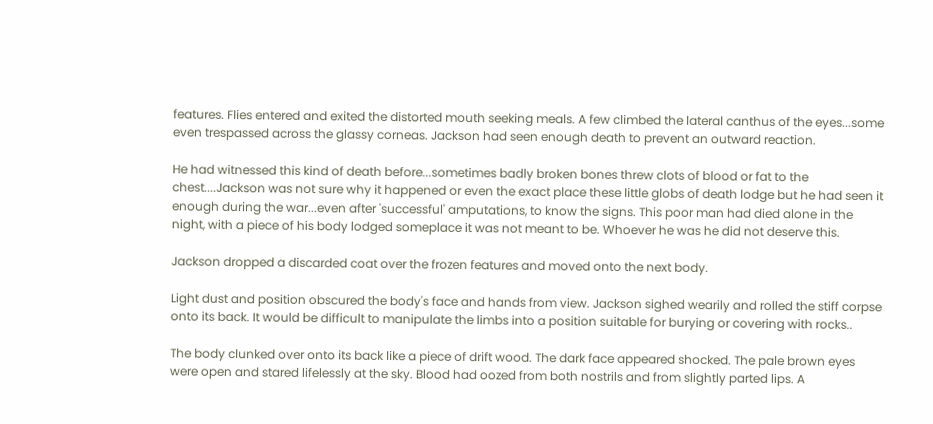features. Flies entered and exited the distorted mouth seeking meals. A few climbed the lateral canthus of the eyes...some even trespassed across the glassy corneas. Jackson had seen enough death to prevent an outward reaction.

He had witnessed this kind of death before...sometimes badly broken bones threw clots of blood or fat to the chest....Jackson was not sure why it happened or even the exact place these little globs of death lodge but he had seen it enough during the war...even after 'successful' amputations, to know the signs. This poor man had died alone in the night, with a piece of his body lodged someplace it was not meant to be. Whoever he was he did not deserve this.

Jackson dropped a discarded coat over the frozen features and moved onto the next body.

Light dust and position obscured the body's face and hands from view. Jackson sighed wearily and rolled the stiff corpse onto its back. It would be difficult to manipulate the limbs into a position suitable for burying or covering with rocks..

The body clunked over onto its back like a piece of drift wood. The dark face appeared shocked. The pale brown eyes were open and stared lifelessly at the sky. Blood had oozed from both nostrils and from slightly parted lips. A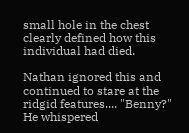small hole in the chest clearly defined how this individual had died.

Nathan ignored this and continued to stare at the ridgid features.... "Benny?" He whispered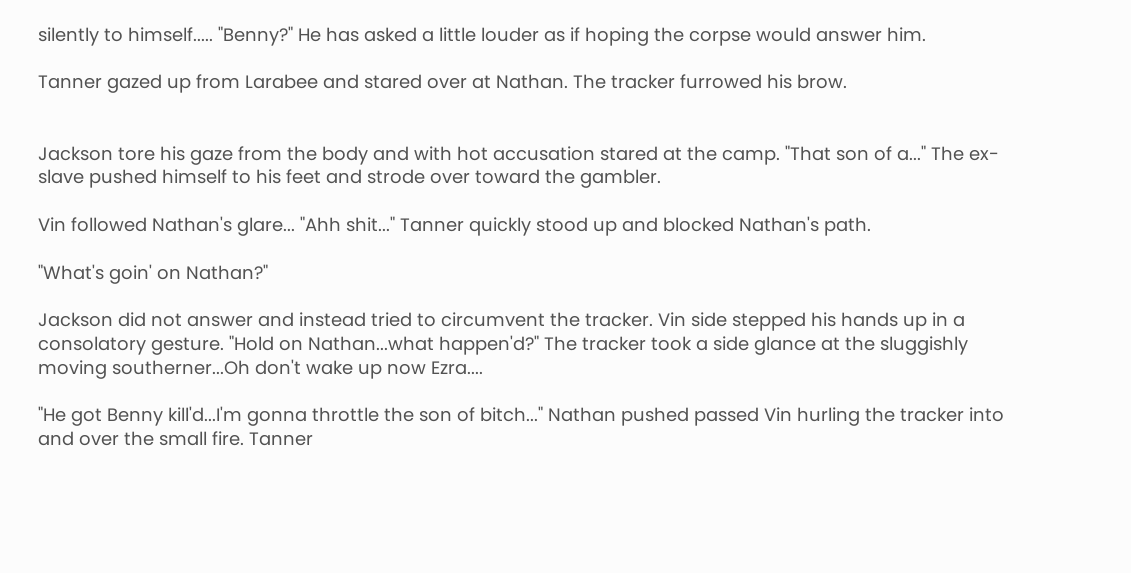silently to himself..... "Benny?" He has asked a little louder as if hoping the corpse would answer him.

Tanner gazed up from Larabee and stared over at Nathan. The tracker furrowed his brow.


Jackson tore his gaze from the body and with hot accusation stared at the camp. "That son of a..." The ex-slave pushed himself to his feet and strode over toward the gambler.

Vin followed Nathan's glare... "Ahh shit..." Tanner quickly stood up and blocked Nathan's path.

"What's goin' on Nathan?"

Jackson did not answer and instead tried to circumvent the tracker. Vin side stepped his hands up in a consolatory gesture. "Hold on Nathan...what happen'd?" The tracker took a side glance at the sluggishly moving southerner...Oh don't wake up now Ezra....

"He got Benny kill'd...I'm gonna throttle the son of bitch..." Nathan pushed passed Vin hurling the tracker into and over the small fire. Tanner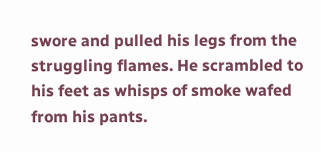swore and pulled his legs from the struggling flames. He scrambled to his feet as whisps of smoke wafed from his pants.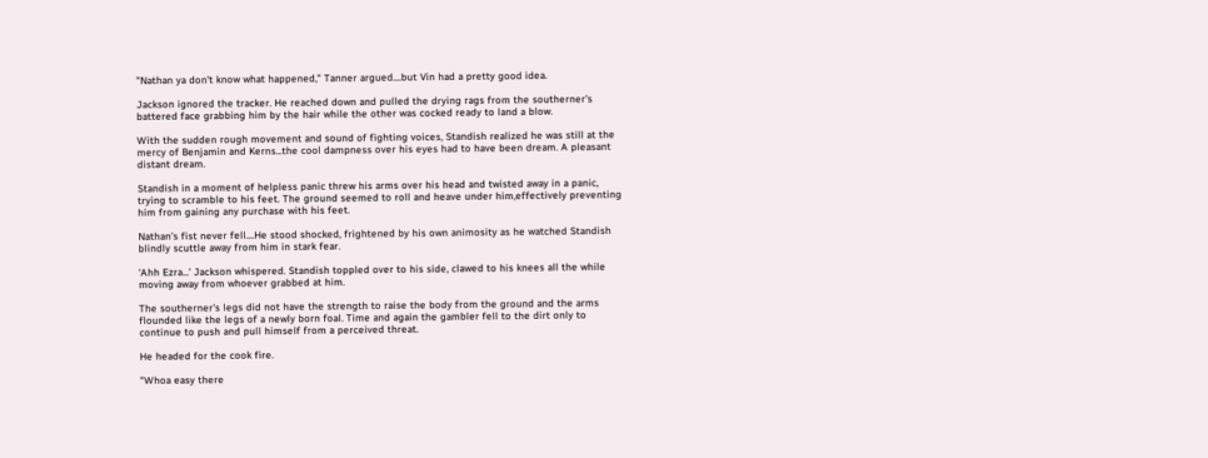"Nathan ya don't know what happened," Tanner argued....but Vin had a pretty good idea.

Jackson ignored the tracker. He reached down and pulled the drying rags from the southerner's battered face grabbing him by the hair while the other was cocked ready to land a blow.

With the sudden rough movement and sound of fighting voices, Standish realized he was still at the mercy of Benjamin and Kerns...the cool dampness over his eyes had to have been dream. A pleasant distant dream.

Standish in a moment of helpless panic threw his arms over his head and twisted away in a panic, trying to scramble to his feet. The ground seemed to roll and heave under him,effectively preventing him from gaining any purchase with his feet.

Nathan's fist never fell....He stood shocked, frightened by his own animosity as he watched Standish blindly scuttle away from him in stark fear.

'Ahh Ezra...' Jackson whispered. Standish toppled over to his side, clawed to his knees all the while moving away from whoever grabbed at him.

The southerner's legs did not have the strength to raise the body from the ground and the arms flounded like the legs of a newly born foal. Time and again the gambler fell to the dirt only to continue to push and pull himself from a perceived threat.

He headed for the cook fire.

"Whoa easy there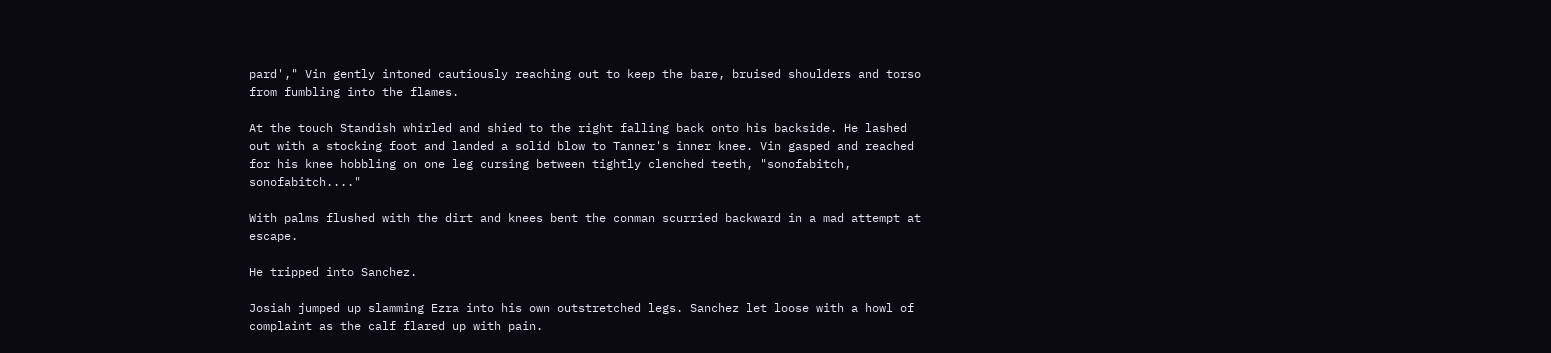pard'," Vin gently intoned cautiously reaching out to keep the bare, bruised shoulders and torso from fumbling into the flames.

At the touch Standish whirled and shied to the right falling back onto his backside. He lashed out with a stocking foot and landed a solid blow to Tanner's inner knee. Vin gasped and reached for his knee hobbling on one leg cursing between tightly clenched teeth, "sonofabitch, sonofabitch...."

With palms flushed with the dirt and knees bent the conman scurried backward in a mad attempt at escape.

He tripped into Sanchez.

Josiah jumped up slamming Ezra into his own outstretched legs. Sanchez let loose with a howl of complaint as the calf flared up with pain.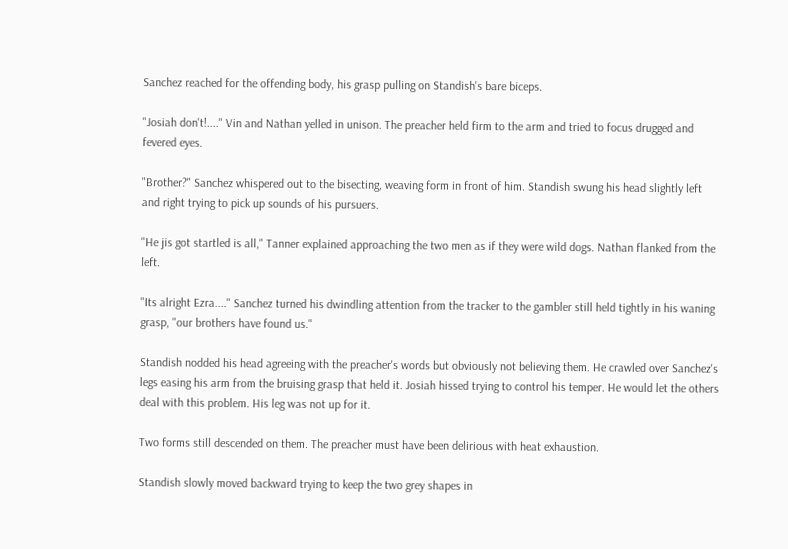Sanchez reached for the offending body, his grasp pulling on Standish's bare biceps.

"Josiah don't!...." Vin and Nathan yelled in unison. The preacher held firm to the arm and tried to focus drugged and fevered eyes.

"Brother?" Sanchez whispered out to the bisecting, weaving form in front of him. Standish swung his head slightly left and right trying to pick up sounds of his pursuers.

"He jis got startled is all," Tanner explained approaching the two men as if they were wild dogs. Nathan flanked from the left.

"Its alright Ezra...." Sanchez turned his dwindling attention from the tracker to the gambler still held tightly in his waning grasp, "our brothers have found us."

Standish nodded his head agreeing with the preacher's words but obviously not believing them. He crawled over Sanchez's legs easing his arm from the bruising grasp that held it. Josiah hissed trying to control his temper. He would let the others deal with this problem. His leg was not up for it.

Two forms still descended on them. The preacher must have been delirious with heat exhaustion.

Standish slowly moved backward trying to keep the two grey shapes in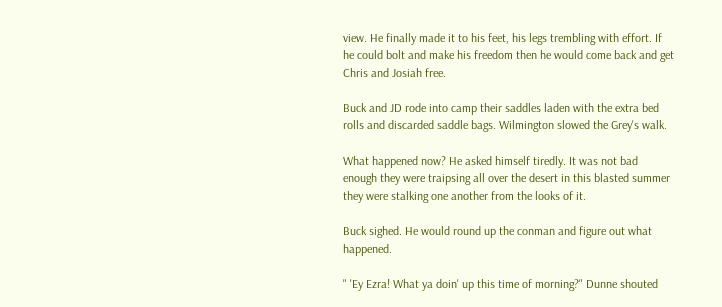view. He finally made it to his feet, his legs trembling with effort. If he could bolt and make his freedom then he would come back and get Chris and Josiah free.

Buck and JD rode into camp their saddles laden with the extra bed rolls and discarded saddle bags. Wilmington slowed the Grey's walk.

What happened now? He asked himself tiredly. It was not bad enough they were traipsing all over the desert in this blasted summer they were stalking one another from the looks of it.

Buck sighed. He would round up the conman and figure out what happened.

" 'Ey Ezra! What ya doin' up this time of morning?" Dunne shouted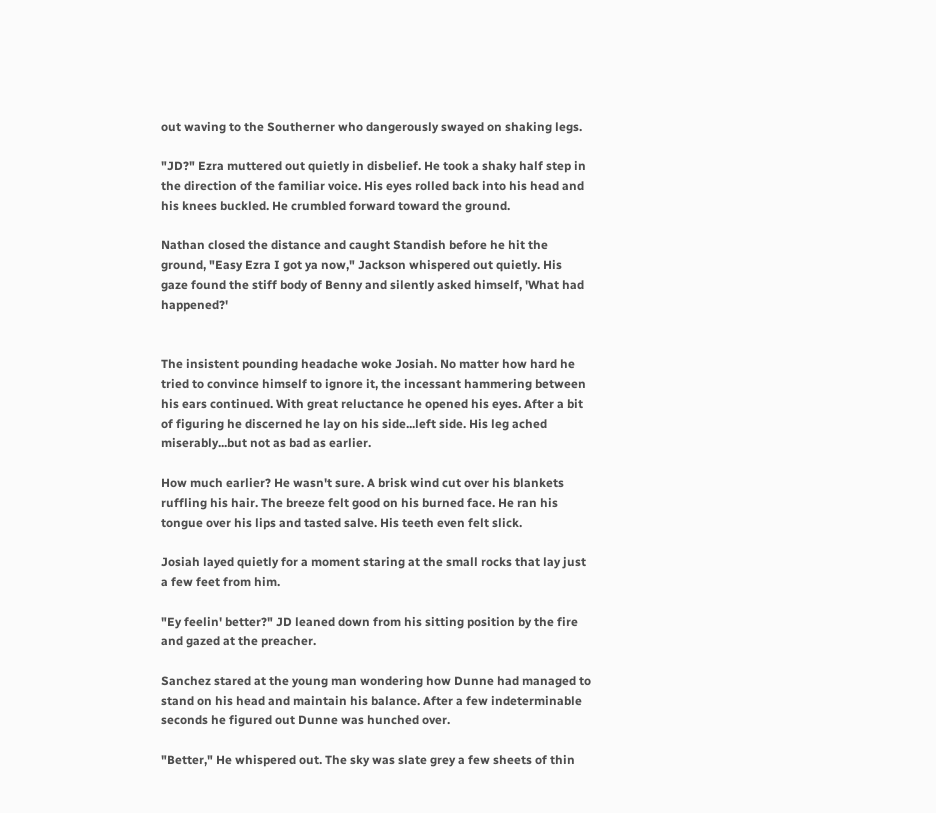out waving to the Southerner who dangerously swayed on shaking legs.

"JD?" Ezra muttered out quietly in disbelief. He took a shaky half step in the direction of the familiar voice. His eyes rolled back into his head and his knees buckled. He crumbled forward toward the ground.

Nathan closed the distance and caught Standish before he hit the ground, "Easy Ezra I got ya now," Jackson whispered out quietly. His gaze found the stiff body of Benny and silently asked himself, 'What had happened?'


The insistent pounding headache woke Josiah. No matter how hard he tried to convince himself to ignore it, the incessant hammering between his ears continued. With great reluctance he opened his eyes. After a bit of figuring he discerned he lay on his side...left side. His leg ached miserably...but not as bad as earlier.

How much earlier? He wasn't sure. A brisk wind cut over his blankets ruffling his hair. The breeze felt good on his burned face. He ran his tongue over his lips and tasted salve. His teeth even felt slick.

Josiah layed quietly for a moment staring at the small rocks that lay just a few feet from him.

"Ey feelin' better?" JD leaned down from his sitting position by the fire and gazed at the preacher.

Sanchez stared at the young man wondering how Dunne had managed to stand on his head and maintain his balance. After a few indeterminable seconds he figured out Dunne was hunched over.

"Better," He whispered out. The sky was slate grey a few sheets of thin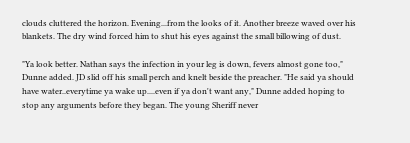clouds cluttered the horizon. Evening...from the looks of it. Another breeze waved over his blankets. The dry wind forced him to shut his eyes against the small billowing of dust.

"Ya look better. Nathan says the infection in your leg is down, fevers almost gone too," Dunne added. JD slid off his small perch and knelt beside the preacher. "He said ya should have water..everytime ya wake up....even if ya don't want any," Dunne added hoping to stop any arguments before they began. The young Sheriff never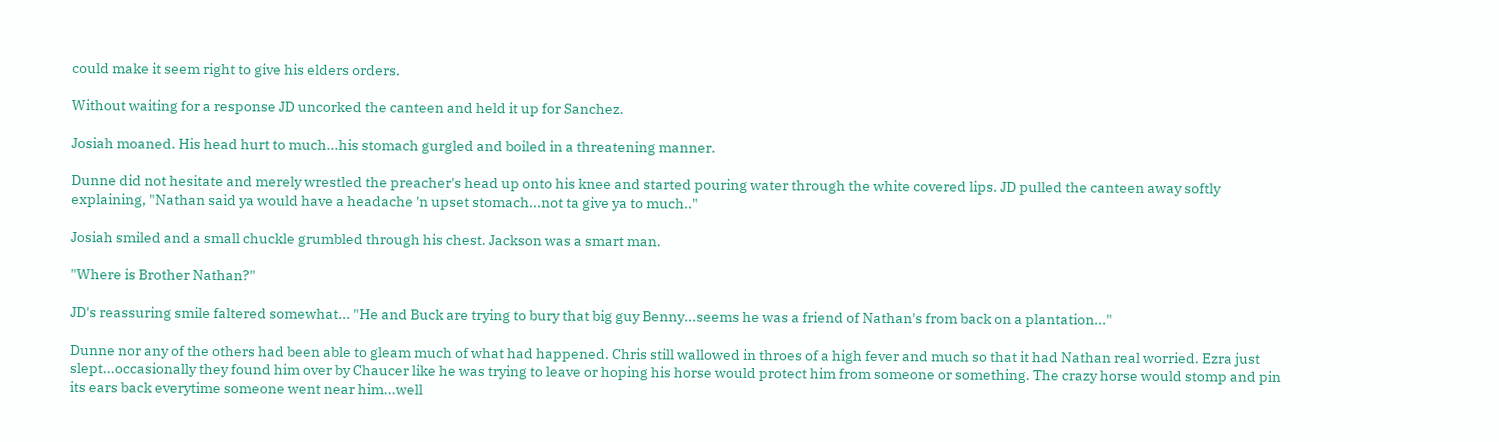could make it seem right to give his elders orders.

Without waiting for a response JD uncorked the canteen and held it up for Sanchez.

Josiah moaned. His head hurt to much...his stomach gurgled and boiled in a threatening manner.

Dunne did not hesitate and merely wrestled the preacher's head up onto his knee and started pouring water through the white covered lips. JD pulled the canteen away softly explaining, "Nathan said ya would have a headache 'n upset stomach...not ta give ya to much.."

Josiah smiled and a small chuckle grumbled through his chest. Jackson was a smart man.

"Where is Brother Nathan?"

JD's reassuring smile faltered somewhat... "He and Buck are trying to bury that big guy Benny...seems he was a friend of Nathan's from back on a plantation..."

Dunne nor any of the others had been able to gleam much of what had happened. Chris still wallowed in throes of a high fever and much so that it had Nathan real worried. Ezra just slept...occasionally they found him over by Chaucer like he was trying to leave or hoping his horse would protect him from someone or something. The crazy horse would stomp and pin its ears back everytime someone went near him...well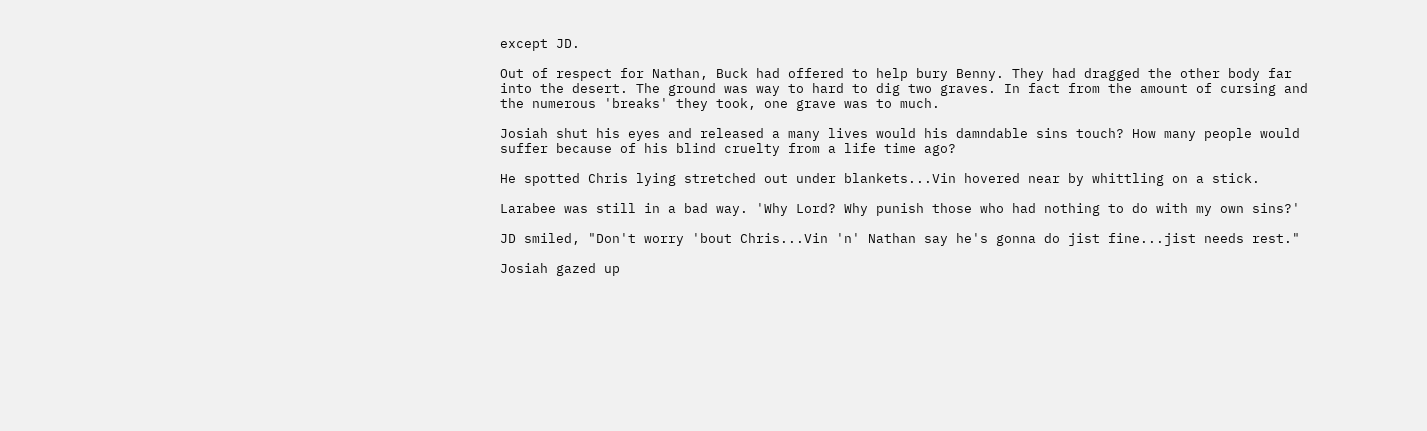except JD.

Out of respect for Nathan, Buck had offered to help bury Benny. They had dragged the other body far into the desert. The ground was way to hard to dig two graves. In fact from the amount of cursing and the numerous 'breaks' they took, one grave was to much.

Josiah shut his eyes and released a many lives would his damndable sins touch? How many people would suffer because of his blind cruelty from a life time ago?

He spotted Chris lying stretched out under blankets...Vin hovered near by whittling on a stick.

Larabee was still in a bad way. 'Why Lord? Why punish those who had nothing to do with my own sins?'

JD smiled, "Don't worry 'bout Chris...Vin 'n' Nathan say he's gonna do jist fine...jist needs rest."

Josiah gazed up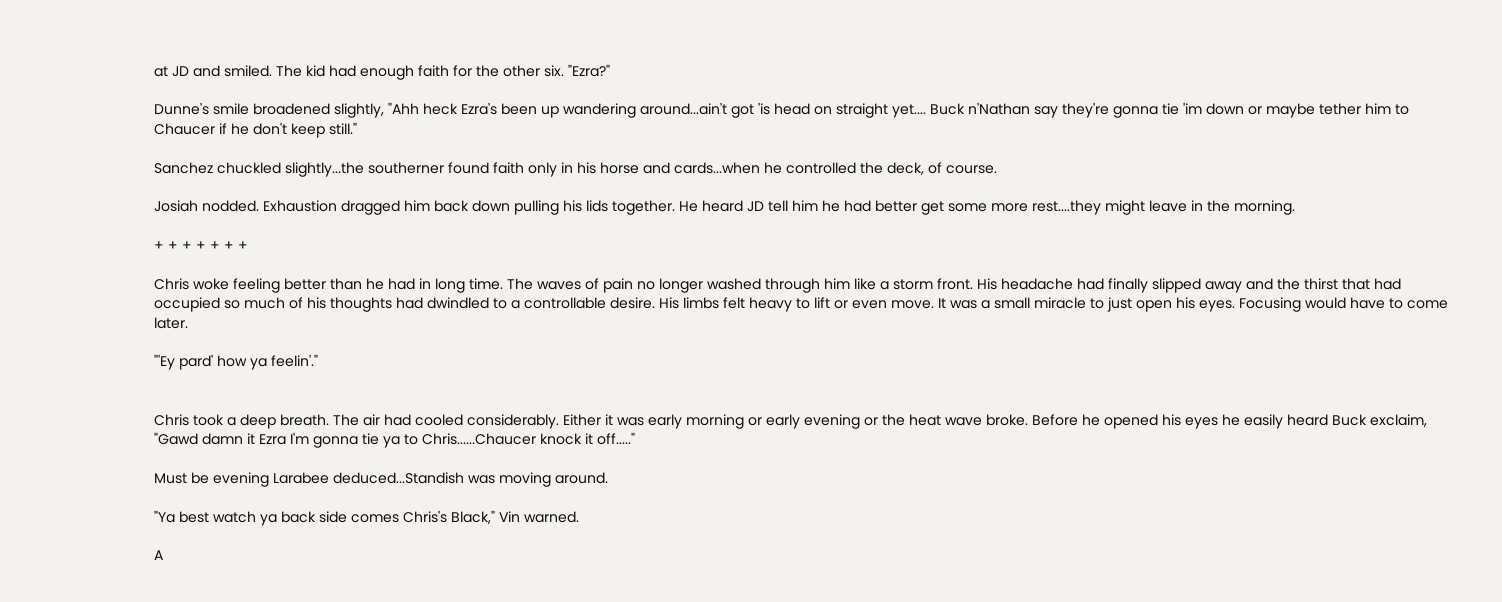at JD and smiled. The kid had enough faith for the other six. "Ezra?"

Dunne's smile broadened slightly, "Ahh heck Ezra's been up wandering around...ain't got 'is head on straight yet.... Buck n'Nathan say they're gonna tie 'im down or maybe tether him to Chaucer if he don't keep still."

Sanchez chuckled slightly...the southerner found faith only in his horse and cards...when he controlled the deck, of course.

Josiah nodded. Exhaustion dragged him back down pulling his lids together. He heard JD tell him he had better get some more rest....they might leave in the morning.

+ + + + + + +

Chris woke feeling better than he had in long time. The waves of pain no longer washed through him like a storm front. His headache had finally slipped away and the thirst that had occupied so much of his thoughts had dwindled to a controllable desire. His limbs felt heavy to lift or even move. It was a small miracle to just open his eyes. Focusing would have to come later.

"'Ey pard' how ya feelin'."


Chris took a deep breath. The air had cooled considerably. Either it was early morning or early evening or the heat wave broke. Before he opened his eyes he easily heard Buck exclaim, "Gawd damn it Ezra I'm gonna tie ya to Chris......Chaucer knock it off....."

Must be evening Larabee deduced...Standish was moving around.

"Ya best watch ya back side comes Chris's Black," Vin warned.

A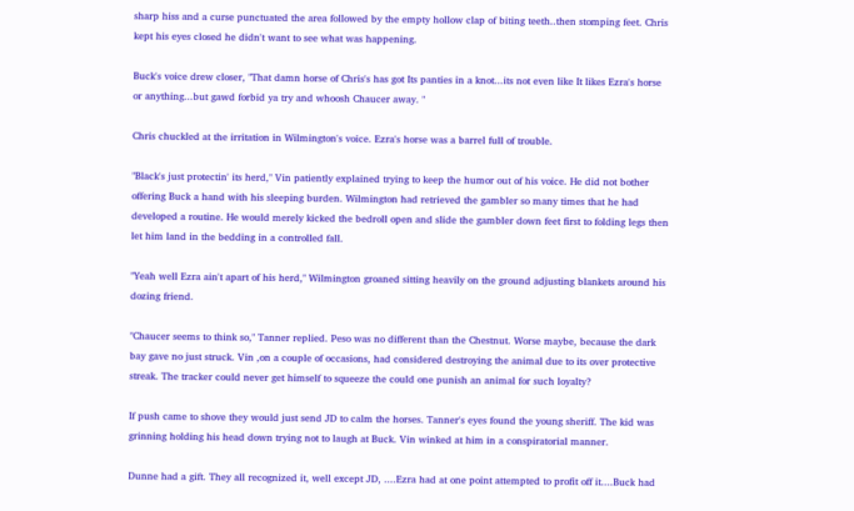sharp hiss and a curse punctuated the area followed by the empty hollow clap of biting teeth..then stomping feet. Chris kept his eyes closed he didn't want to see what was happening.

Buck's voice drew closer, "That damn horse of Chris's has got Its panties in a knot...its not even like It likes Ezra's horse or anything...but gawd forbid ya try and whoosh Chaucer away. "

Chris chuckled at the irritation in Wilmington's voice. Ezra's horse was a barrel full of trouble.

"Black's just protectin' its herd," Vin patiently explained trying to keep the humor out of his voice. He did not bother offering Buck a hand with his sleeping burden. Wilmington had retrieved the gambler so many times that he had developed a routine. He would merely kicked the bedroll open and slide the gambler down feet first to folding legs then let him land in the bedding in a controlled fall.

"Yeah well Ezra ain't apart of his herd," Wilmington groaned sitting heavily on the ground adjusting blankets around his dozing friend.

"Chaucer seems to think so," Tanner replied. Peso was no different than the Chestnut. Worse maybe, because the dark bay gave no just struck. Vin ,on a couple of occasions, had considered destroying the animal due to its over protective streak. The tracker could never get himself to squeeze the could one punish an animal for such loyalty?

If push came to shove they would just send JD to calm the horses. Tanner's eyes found the young sheriff. The kid was grinning holding his head down trying not to laugh at Buck. Vin winked at him in a conspiratorial manner.

Dunne had a gift. They all recognized it, well except JD, ....Ezra had at one point attempted to profit off it....Buck had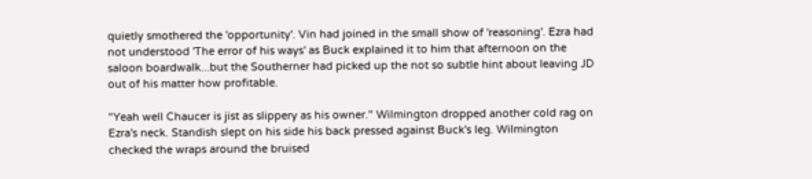quietly smothered the 'opportunity'. Vin had joined in the small show of 'reasoning'. Ezra had not understood 'The error of his ways' as Buck explained it to him that afternoon on the saloon boardwalk...but the Southerner had picked up the not so subtle hint about leaving JD out of his matter how profitable.

"Yeah well Chaucer is jist as slippery as his owner." Wilmington dropped another cold rag on Ezra's neck. Standish slept on his side his back pressed against Buck's leg. Wilmington checked the wraps around the bruised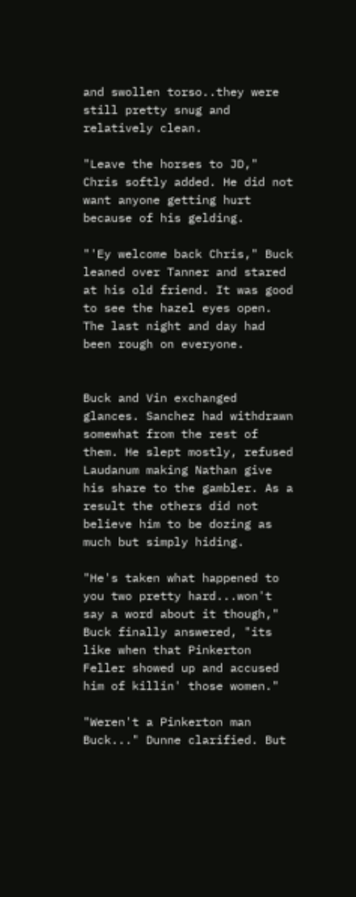and swollen torso..they were still pretty snug and relatively clean.

"Leave the horses to JD," Chris softly added. He did not want anyone getting hurt because of his gelding.

"'Ey welcome back Chris," Buck leaned over Tanner and stared at his old friend. It was good to see the hazel eyes open. The last night and day had been rough on everyone.


Buck and Vin exchanged glances. Sanchez had withdrawn somewhat from the rest of them. He slept mostly, refused Laudanum making Nathan give his share to the gambler. As a result the others did not believe him to be dozing as much but simply hiding.

"He's taken what happened to you two pretty hard...won't say a word about it though," Buck finally answered, "its like when that Pinkerton Feller showed up and accused him of killin' those women."

"Weren't a Pinkerton man Buck..." Dunne clarified. But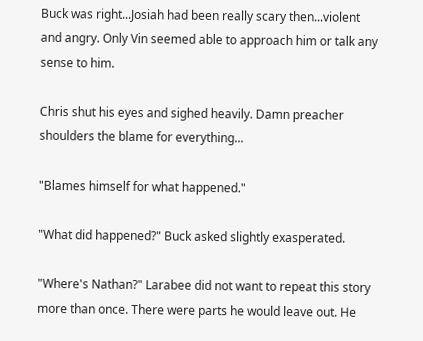Buck was right...Josiah had been really scary then...violent and angry. Only Vin seemed able to approach him or talk any sense to him.

Chris shut his eyes and sighed heavily. Damn preacher shoulders the blame for everything...

"Blames himself for what happened."

"What did happened?" Buck asked slightly exasperated.

"Where's Nathan?" Larabee did not want to repeat this story more than once. There were parts he would leave out. He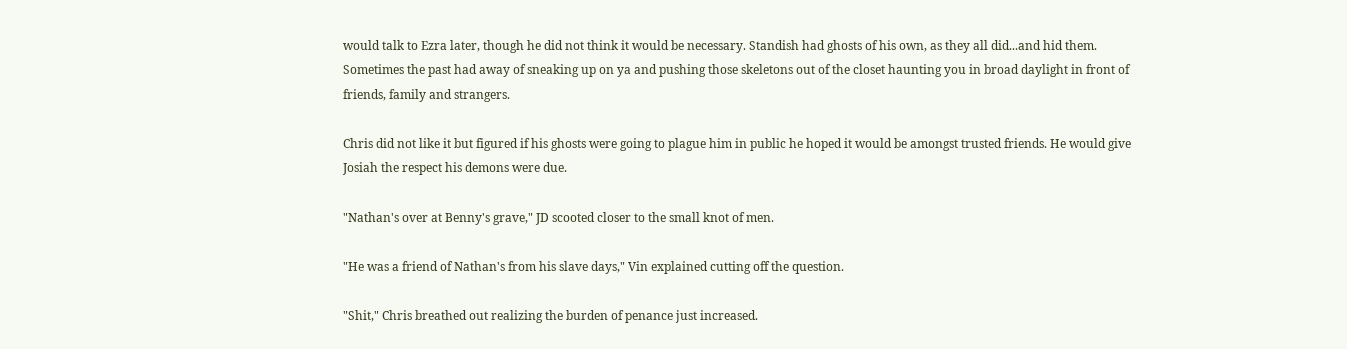would talk to Ezra later, though he did not think it would be necessary. Standish had ghosts of his own, as they all did...and hid them. Sometimes the past had away of sneaking up on ya and pushing those skeletons out of the closet haunting you in broad daylight in front of friends, family and strangers.

Chris did not like it but figured if his ghosts were going to plague him in public he hoped it would be amongst trusted friends. He would give Josiah the respect his demons were due.

"Nathan's over at Benny's grave," JD scooted closer to the small knot of men.

"He was a friend of Nathan's from his slave days," Vin explained cutting off the question.

"Shit," Chris breathed out realizing the burden of penance just increased.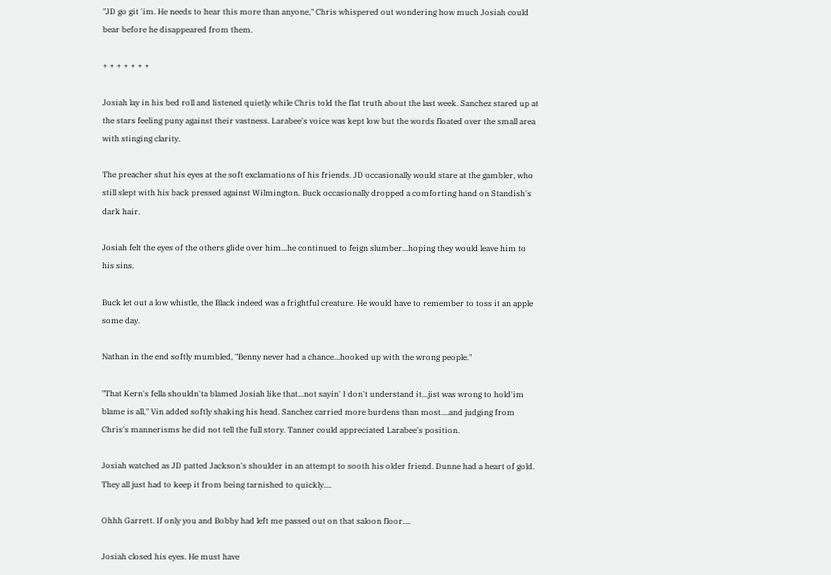"JD go git 'im. He needs to hear this more than anyone," Chris whispered out wondering how much Josiah could bear before he disappeared from them.

+ + + + + + +

Josiah lay in his bed roll and listened quietly while Chris told the flat truth about the last week. Sanchez stared up at the stars feeling puny against their vastness. Larabee's voice was kept low but the words floated over the small area with stinging clarity.

The preacher shut his eyes at the soft exclamations of his friends. JD occasionally would stare at the gambler, who still slept with his back pressed against Wilmington. Buck occasionally dropped a comforting hand on Standish's dark hair.

Josiah felt the eyes of the others glide over him...he continued to feign slumber...hoping they would leave him to his sins.

Buck let out a low whistle, the Black indeed was a frightful creature. He would have to remember to toss it an apple some day.

Nathan in the end softly mumbled, "Benny never had a chance...hooked up with the wrong people."

"That Kern's fella shouldn'ta blamed Josiah like that...not sayin' I don't understand it...jist was wrong to hold'im blame is all," Vin added softly shaking his head. Sanchez carried more burdens than most....and judging from Chris's mannerisms he did not tell the full story. Tanner could appreciated Larabee's position.

Josiah watched as JD patted Jackson's shoulder in an attempt to sooth his older friend. Dunne had a heart of gold. They all just had to keep it from being tarnished to quickly....

Ohhh Garrett. If only you and Bobby had left me passed out on that saloon floor....

Josiah closed his eyes. He must have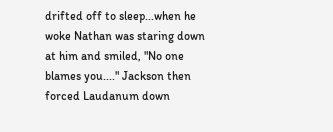drifted off to sleep...when he woke Nathan was staring down at him and smiled, "No one blames you...." Jackson then forced Laudanum down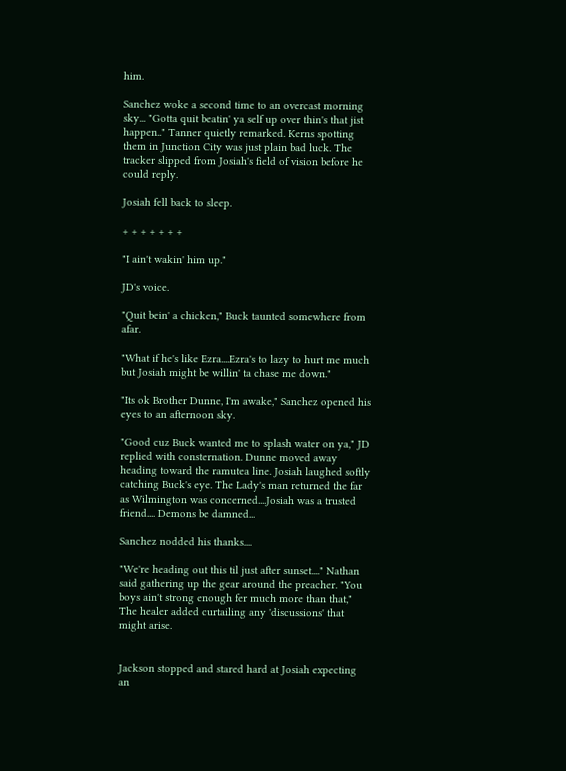him.

Sanchez woke a second time to an overcast morning sky... "Gotta quit beatin' ya self up over thin's that jist happen.." Tanner quietly remarked. Kerns spotting them in Junction City was just plain bad luck. The tracker slipped from Josiah's field of vision before he could reply.

Josiah fell back to sleep.

+ + + + + + +

"I ain't wakin' him up."

JD's voice.

"Quit bein' a chicken," Buck taunted somewhere from afar.

"What if he's like Ezra....Ezra's to lazy to hurt me much but Josiah might be willin' ta chase me down."

"Its ok Brother Dunne, I'm awake," Sanchez opened his eyes to an afternoon sky.

"Good cuz Buck wanted me to splash water on ya," JD replied with consternation. Dunne moved away heading toward the ramutea line. Josiah laughed softly catching Buck's eye. The Lady's man returned the far as Wilmington was concerned....Josiah was a trusted friend.... Demons be damned...

Sanchez nodded his thanks....

"We're heading out this til just after sunset...." Nathan said gathering up the gear around the preacher. "You boys ain't strong enough fer much more than that," The healer added curtailing any 'discussions' that might arise.


Jackson stopped and stared hard at Josiah expecting an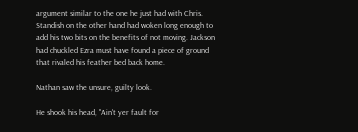argument similar to the one he just had with Chris. Standish on the other hand had woken long enough to add his two bits on the benefits of not moving. Jackson had chuckled Ezra must have found a piece of ground that rivaled his feather bed back home.

Nathan saw the unsure, guilty look.

He shook his head, "Ain't yer fault for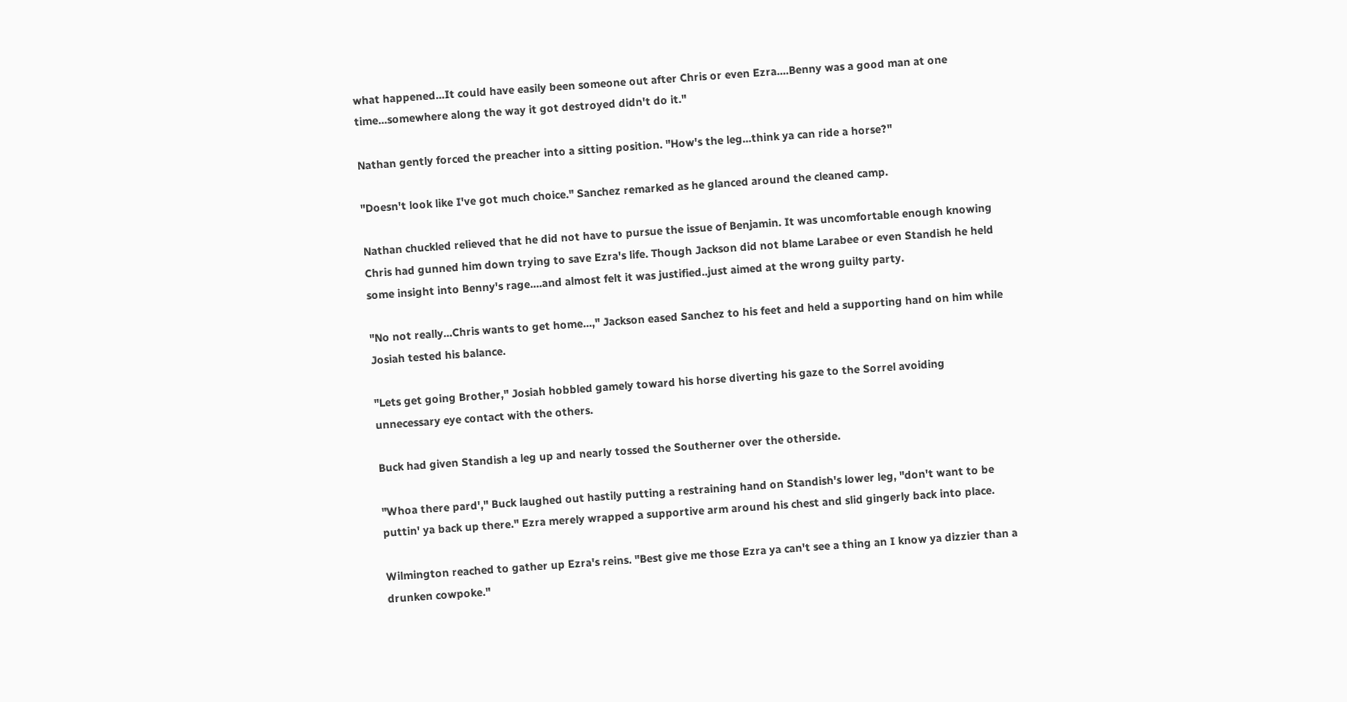what happened...It could have easily been someone out after Chris or even Ezra....Benny was a good man at one time...somewhere along the way it got destroyed didn't do it."

Nathan gently forced the preacher into a sitting position. "How's the leg...think ya can ride a horse?"

"Doesn't look like I've got much choice." Sanchez remarked as he glanced around the cleaned camp.

Nathan chuckled relieved that he did not have to pursue the issue of Benjamin. It was uncomfortable enough knowing Chris had gunned him down trying to save Ezra's life. Though Jackson did not blame Larabee or even Standish he held some insight into Benny's rage....and almost felt it was justified..just aimed at the wrong guilty party.

"No not really...Chris wants to get home...," Jackson eased Sanchez to his feet and held a supporting hand on him while Josiah tested his balance.

"Lets get going Brother," Josiah hobbled gamely toward his horse diverting his gaze to the Sorrel avoiding unnecessary eye contact with the others.

Buck had given Standish a leg up and nearly tossed the Southerner over the otherside.

"Whoa there pard'," Buck laughed out hastily putting a restraining hand on Standish's lower leg, "don't want to be puttin' ya back up there." Ezra merely wrapped a supportive arm around his chest and slid gingerly back into place.

Wilmington reached to gather up Ezra's reins. "Best give me those Ezra ya can't see a thing an I know ya dizzier than a drunken cowpoke."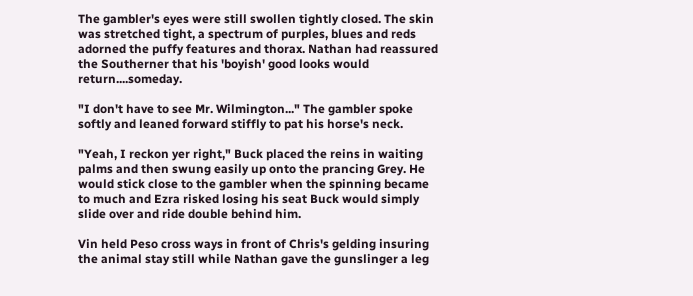The gambler's eyes were still swollen tightly closed. The skin was stretched tight, a spectrum of purples, blues and reds adorned the puffy features and thorax. Nathan had reassured the Southerner that his 'boyish' good looks would return....someday.

"I don't have to see Mr. Wilmington..." The gambler spoke softly and leaned forward stiffly to pat his horse's neck.

"Yeah, I reckon yer right," Buck placed the reins in waiting palms and then swung easily up onto the prancing Grey. He would stick close to the gambler when the spinning became to much and Ezra risked losing his seat Buck would simply slide over and ride double behind him.

Vin held Peso cross ways in front of Chris's gelding insuring the animal stay still while Nathan gave the gunslinger a leg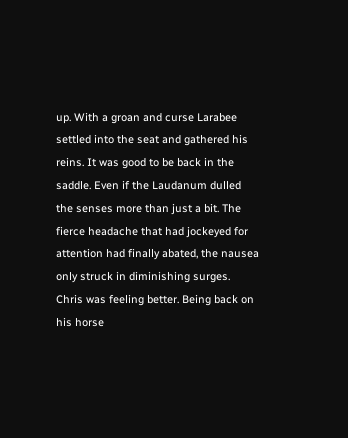up. With a groan and curse Larabee settled into the seat and gathered his reins. It was good to be back in the saddle. Even if the Laudanum dulled the senses more than just a bit. The fierce headache that had jockeyed for attention had finally abated, the nausea only struck in diminishing surges. Chris was feeling better. Being back on his horse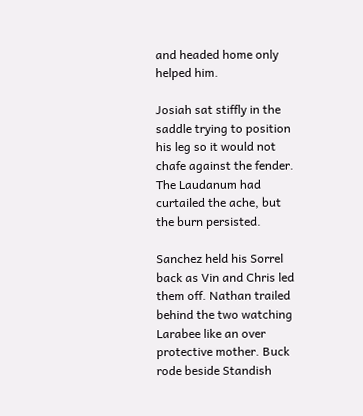and headed home only helped him.

Josiah sat stiffly in the saddle trying to position his leg so it would not chafe against the fender. The Laudanum had curtailed the ache, but the burn persisted.

Sanchez held his Sorrel back as Vin and Chris led them off. Nathan trailed behind the two watching Larabee like an over protective mother. Buck rode beside Standish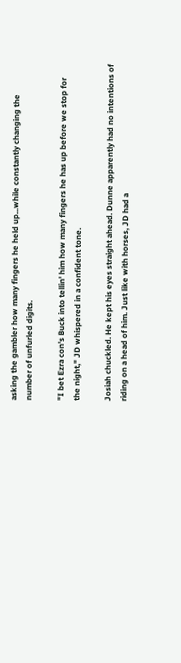asking the gambler how many fingers he held up...while constantly changing the number of unfurled digits.

"I bet Ezra con's Buck into tellin' him how many fingers he has up before we stop for the night," JD whispered in a confident tone.

Josiah chuckled. He kept his eyes straight ahead. Dunne apparently had no intentions of riding on a head of him. Just like with horses, JD had a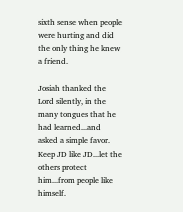sixth sense when people were hurting and did the only thing he knew a friend.

Josiah thanked the Lord silently, in the many tongues that he had learned...and asked a simple favor. Keep JD like JD...let the others protect him...from people like himself.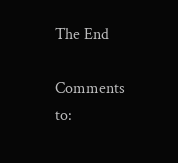The End

Comments to: